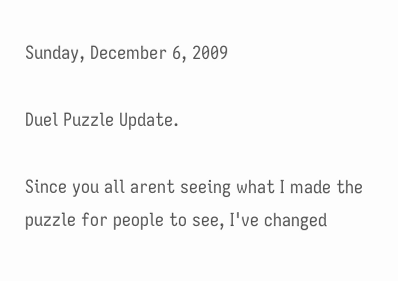Sunday, December 6, 2009

Duel Puzzle Update.

Since you all arent seeing what I made the puzzle for people to see, I've changed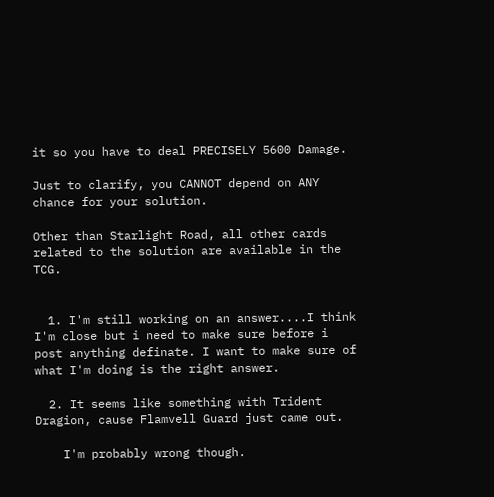it so you have to deal PRECISELY 5600 Damage.

Just to clarify, you CANNOT depend on ANY chance for your solution.

Other than Starlight Road, all other cards related to the solution are available in the TCG.


  1. I'm still working on an answer....I think I'm close but i need to make sure before i post anything definate. I want to make sure of what I'm doing is the right answer.

  2. It seems like something with Trident Dragion, cause Flamvell Guard just came out.

    I'm probably wrong though.